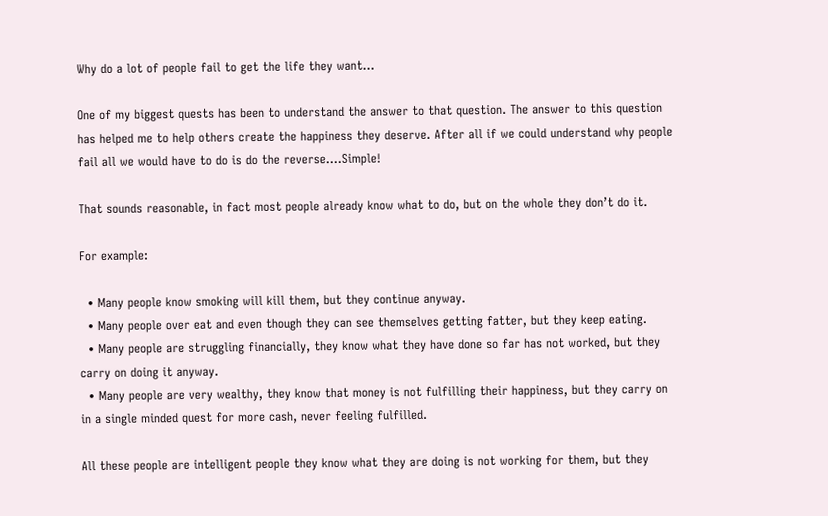Why do a lot of people fail to get the life they want…

One of my biggest quests has been to understand the answer to that question. The answer to this question has helped me to help others create the happiness they deserve. After all if we could understand why people fail all we would have to do is do the reverse….Simple!

That sounds reasonable, in fact most people already know what to do, but on the whole they don’t do it.

For example:

  • Many people know smoking will kill them, but they continue anyway.
  • Many people over eat and even though they can see themselves getting fatter, but they keep eating.
  • Many people are struggling financially, they know what they have done so far has not worked, but they carry on doing it anyway.
  • Many people are very wealthy, they know that money is not fulfilling their happiness, but they carry on in a single minded quest for more cash, never feeling fulfilled.

All these people are intelligent people they know what they are doing is not working for them, but they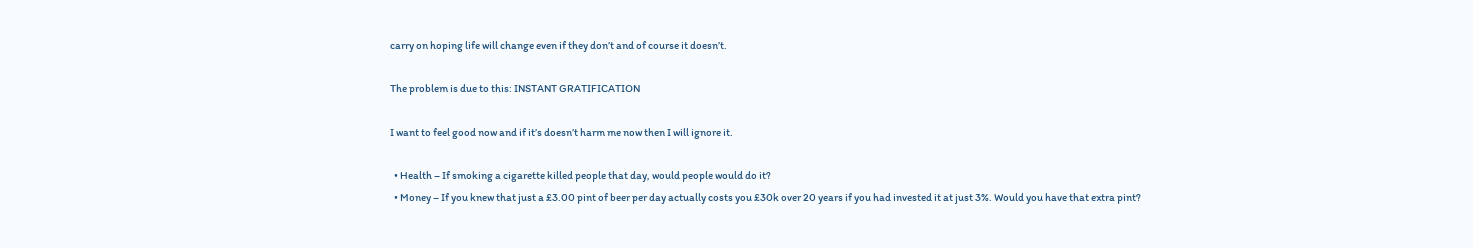carry on hoping life will change even if they don’t and of course it doesn’t.

The problem is due to this: INSTANT GRATIFICATION

I want to feel good now and if it’s doesn’t harm me now then I will ignore it.

  • Health – If smoking a cigarette killed people that day, would people would do it?
  • Money – If you knew that just a £3.00 pint of beer per day actually costs you £30k over 20 years if you had invested it at just 3%. Would you have that extra pint?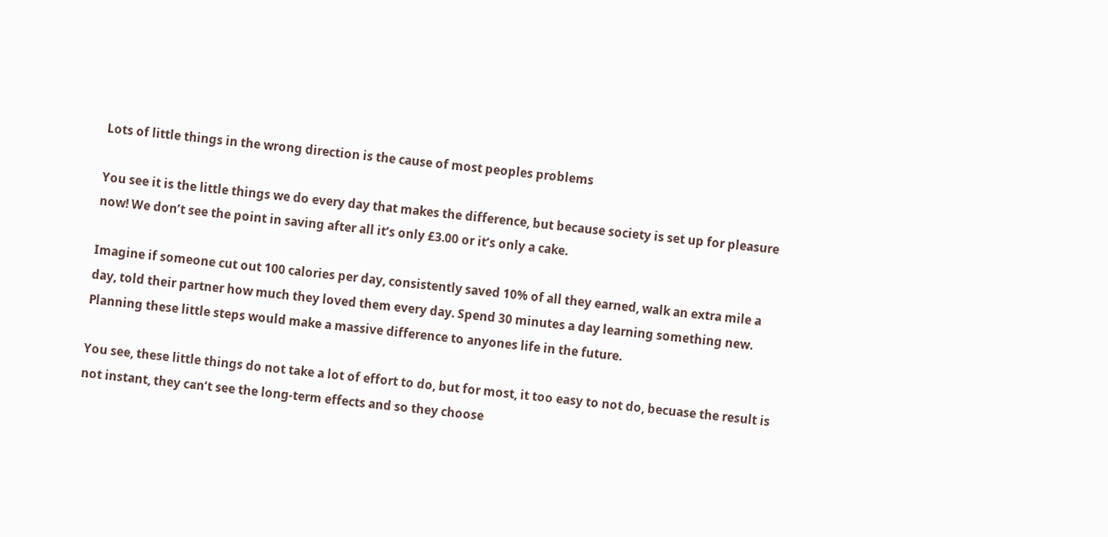Lots of little things in the wrong direction is the cause of most peoples problems

You see it is the little things we do every day that makes the difference, but because society is set up for pleasure now! We don’t see the point in saving after all it’s only £3.00 or it’s only a cake.

Imagine if someone cut out 100 calories per day, consistently saved 10% of all they earned, walk an extra mile a day, told their partner how much they loved them every day. Spend 30 minutes a day learning something new. Planning these little steps would make a massive difference to anyones life in the future.

You see, these little things do not take a lot of effort to do, but for most, it too easy to not do, becuase the result is not instant, they can’t see the long-term effects and so they choose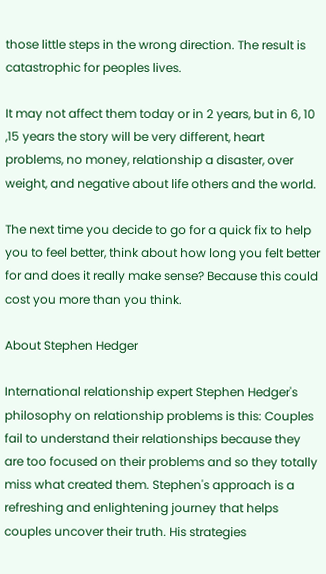those little steps in the wrong direction. The result is catastrophic for peoples lives.

It may not affect them today or in 2 years, but in 6, 10 ,15 years the story will be very different, heart problems, no money, relationship a disaster, over weight, and negative about life others and the world.

The next time you decide to go for a quick fix to help you to feel better, think about how long you felt better for and does it really make sense? Because this could cost you more than you think.

About Stephen Hedger

International relationship expert Stephen Hedger's philosophy on relationship problems is this: Couples fail to understand their relationships because they are too focused on their problems and so they totally miss what created them. Stephen's approach is a refreshing and enlightening journey that helps couples uncover their truth. His strategies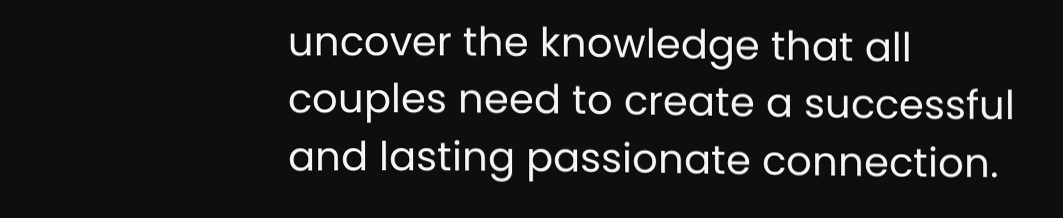uncover the knowledge that all couples need to create a successful and lasting passionate connection.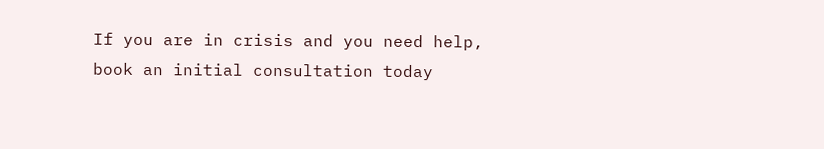If you are in crisis and you need help, book an initial consultation today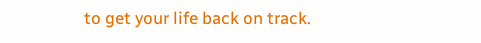to get your life back on track.